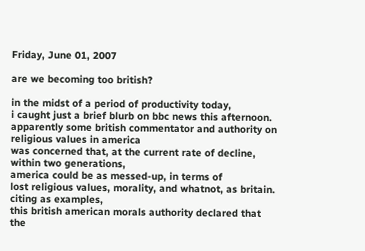Friday, June 01, 2007

are we becoming too british?

in the midst of a period of productivity today,
i caught just a brief blurb on bbc news this afternoon.
apparently some british commentator and authority on
religious values in america
was concerned that, at the current rate of decline, within two generations,
america could be as messed-up, in terms of
lost religious values, morality, and whatnot, as britain.
citing as examples,
this british american morals authority declared that
the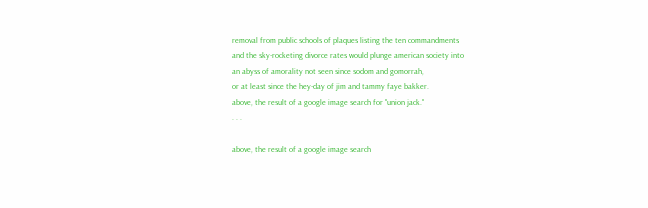removal from public schools of plaques listing the ten commandments
and the sky-rocketing divorce rates would plunge american society into
an abyss of amorality not seen since sodom and gomorrah,
or at least since the hey-day of jim and tammy faye bakker.
above, the result of a google image search for "union jack."
. . .

above, the result of a google image search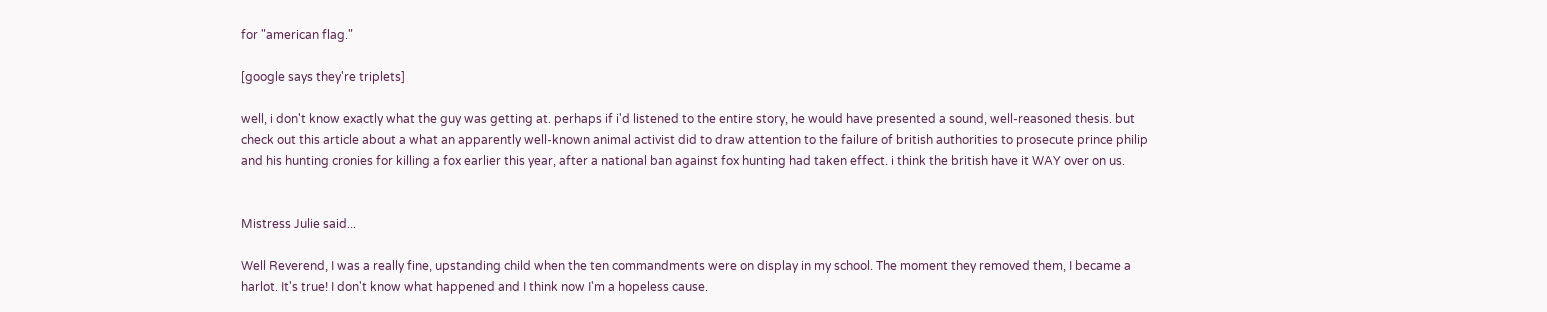for "american flag."

[google says they're triplets]

well, i don't know exactly what the guy was getting at. perhaps if i'd listened to the entire story, he would have presented a sound, well-reasoned thesis. but check out this article about a what an apparently well-known animal activist did to draw attention to the failure of british authorities to prosecute prince philip and his hunting cronies for killing a fox earlier this year, after a national ban against fox hunting had taken effect. i think the british have it WAY over on us.


Mistress Julie said...

Well Reverend, I was a really fine, upstanding child when the ten commandments were on display in my school. The moment they removed them, I became a harlot. It's true! I don't know what happened and I think now I'm a hopeless cause.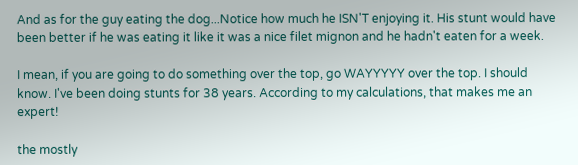And as for the guy eating the dog...Notice how much he ISN'T enjoying it. His stunt would have been better if he was eating it like it was a nice filet mignon and he hadn't eaten for a week.

I mean, if you are going to do something over the top, go WAYYYYY over the top. I should know. I've been doing stunts for 38 years. According to my calculations, that makes me an expert!

the mostly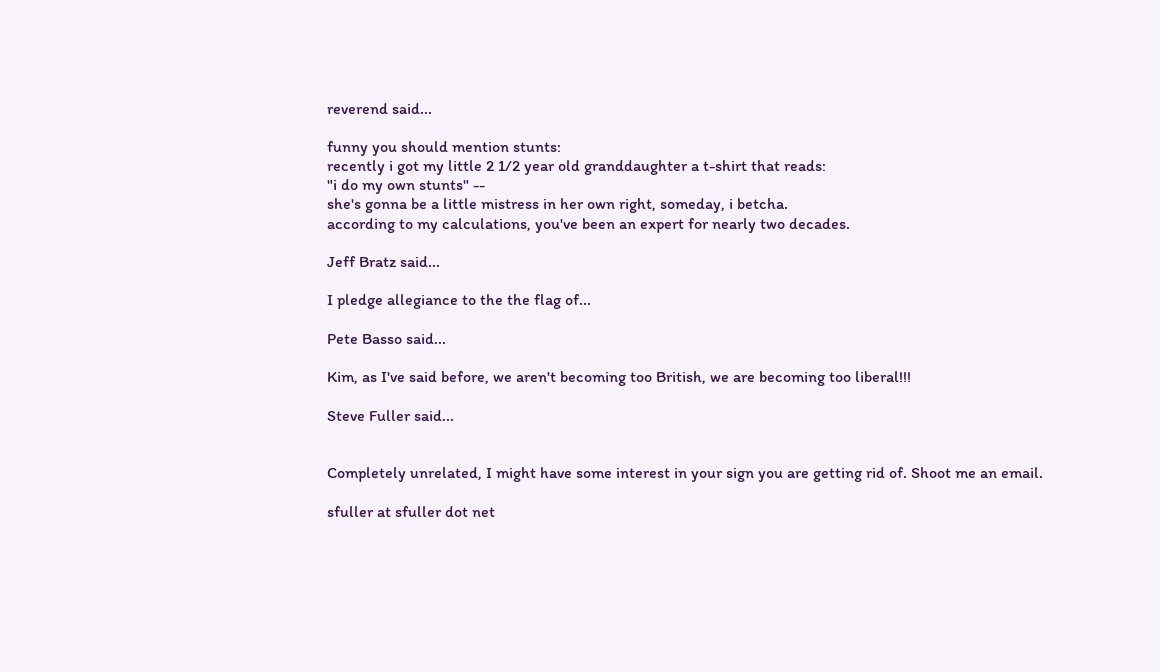reverend said...

funny you should mention stunts:
recently i got my little 2 1/2 year old granddaughter a t-shirt that reads:
"i do my own stunts" --
she's gonna be a little mistress in her own right, someday, i betcha.
according to my calculations, you've been an expert for nearly two decades.

Jeff Bratz said...

I pledge allegiance to the the flag of...

Pete Basso said...

Kim, as I've said before, we aren't becoming too British, we are becoming too liberal!!!

Steve Fuller said...


Completely unrelated, I might have some interest in your sign you are getting rid of. Shoot me an email.

sfuller at sfuller dot net